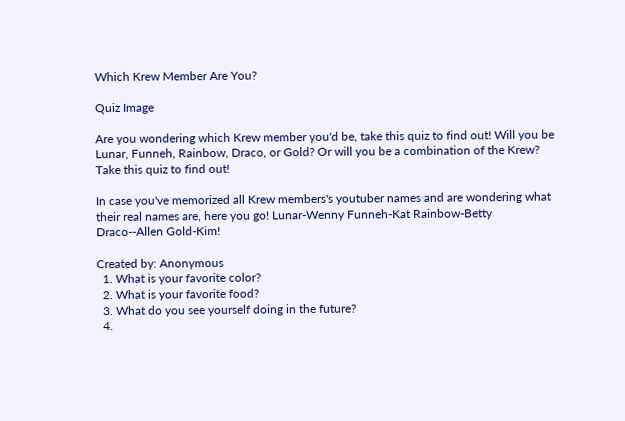Which Krew Member Are You?

Quiz Image

Are you wondering which Krew member you'd be, take this quiz to find out! Will you be Lunar, Funneh, Rainbow, Draco, or Gold? Or will you be a combination of the Krew? Take this quiz to find out!

In case you've memorized all Krew members's youtuber names and are wondering what their real names are, here you go! Lunar-Wenny Funneh-Kat Rainbow-Betty Draco--Allen Gold-Kim!

Created by: Anonymous
  1. What is your favorite color?
  2. What is your favorite food?
  3. What do you see yourself doing in the future?
  4.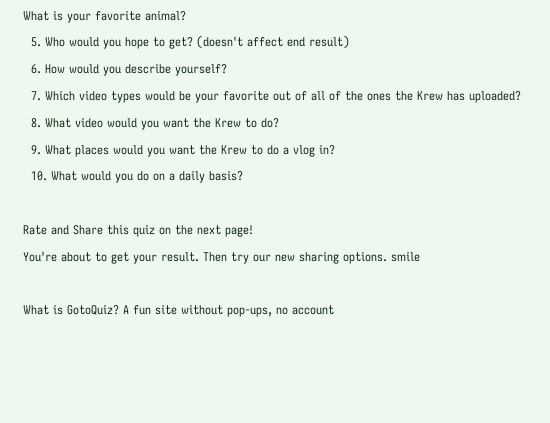What is your favorite animal?
  5. Who would you hope to get? (doesn't affect end result)
  6. How would you describe yourself?
  7. Which video types would be your favorite out of all of the ones the Krew has uploaded?
  8. What video would you want the Krew to do?
  9. What places would you want the Krew to do a vlog in?
  10. What would you do on a daily basis?

Rate and Share this quiz on the next page!
You're about to get your result. Then try our new sharing options. smile

What is GotoQuiz? A fun site without pop-ups, no account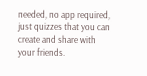needed, no app required, just quizzes that you can create and share with your friends.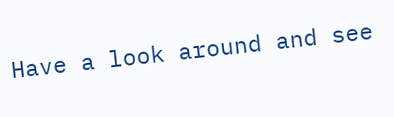Have a look around and see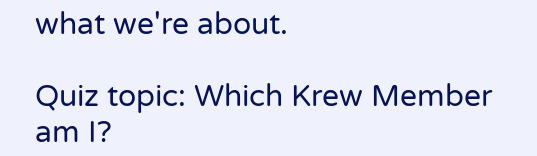what we're about.

Quiz topic: Which Krew Member am I?